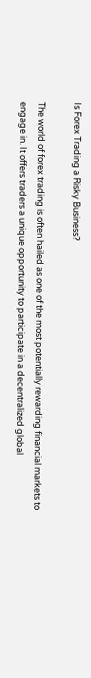Is Forex Trading a Risky Business?

The world of forex trading is often hailed as one of the most potentially rewarding financial markets to engage in. It offers traders a unique opportunity to participate in a decentralized global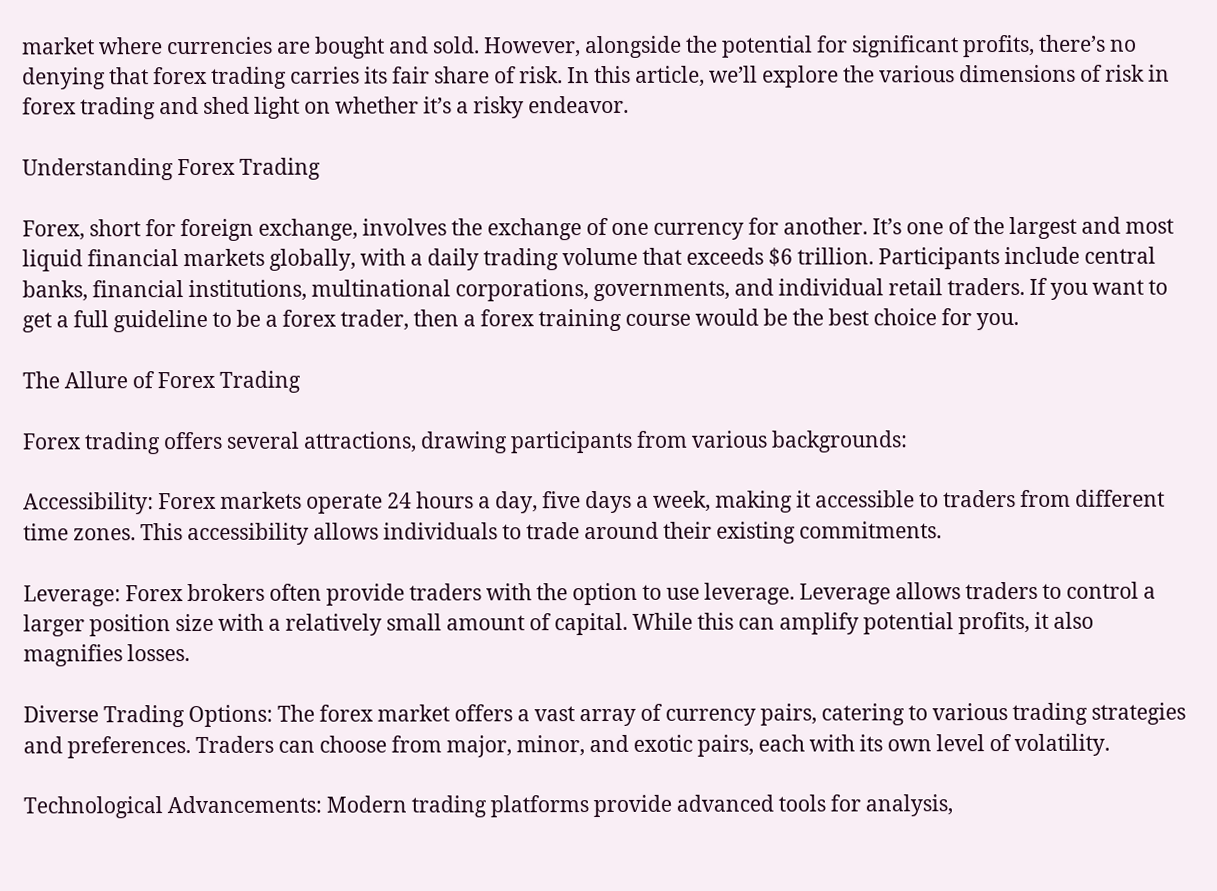market where currencies are bought and sold. However, alongside the potential for significant profits, there’s no denying that forex trading carries its fair share of risk. In this article, we’ll explore the various dimensions of risk in forex trading and shed light on whether it’s a risky endeavor.

Understanding Forex Trading

Forex, short for foreign exchange, involves the exchange of one currency for another. It’s one of the largest and most liquid financial markets globally, with a daily trading volume that exceeds $6 trillion. Participants include central banks, financial institutions, multinational corporations, governments, and individual retail traders. If you want to get a full guideline to be a forex trader, then a forex training course would be the best choice for you.

The Allure of Forex Trading

Forex trading offers several attractions, drawing participants from various backgrounds:

Accessibility: Forex markets operate 24 hours a day, five days a week, making it accessible to traders from different time zones. This accessibility allows individuals to trade around their existing commitments.

Leverage: Forex brokers often provide traders with the option to use leverage. Leverage allows traders to control a larger position size with a relatively small amount of capital. While this can amplify potential profits, it also magnifies losses.

Diverse Trading Options: The forex market offers a vast array of currency pairs, catering to various trading strategies and preferences. Traders can choose from major, minor, and exotic pairs, each with its own level of volatility.

Technological Advancements: Modern trading platforms provide advanced tools for analysis,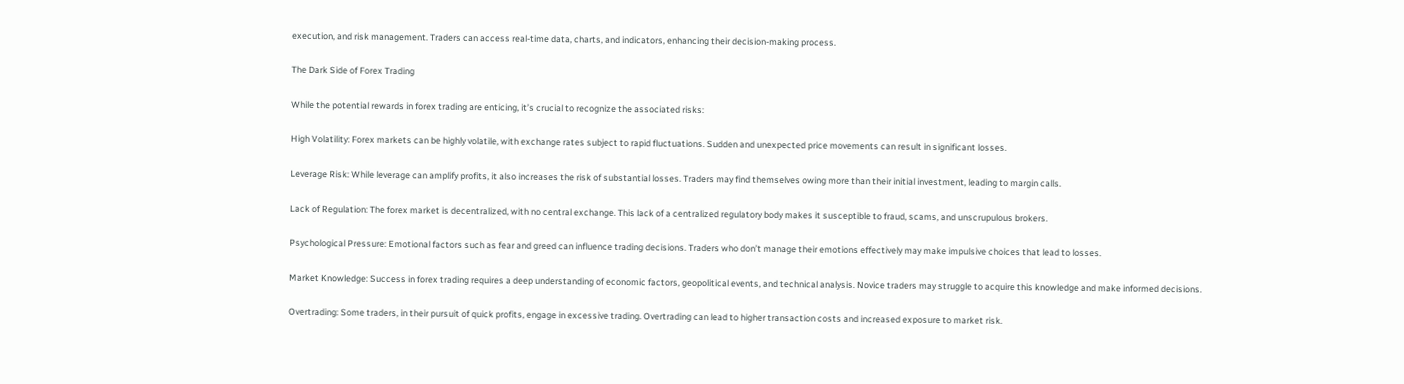execution, and risk management. Traders can access real-time data, charts, and indicators, enhancing their decision-making process.

The Dark Side of Forex Trading

While the potential rewards in forex trading are enticing, it’s crucial to recognize the associated risks:

High Volatility: Forex markets can be highly volatile, with exchange rates subject to rapid fluctuations. Sudden and unexpected price movements can result in significant losses.

Leverage Risk: While leverage can amplify profits, it also increases the risk of substantial losses. Traders may find themselves owing more than their initial investment, leading to margin calls.

Lack of Regulation: The forex market is decentralized, with no central exchange. This lack of a centralized regulatory body makes it susceptible to fraud, scams, and unscrupulous brokers.

Psychological Pressure: Emotional factors such as fear and greed can influence trading decisions. Traders who don’t manage their emotions effectively may make impulsive choices that lead to losses.

Market Knowledge: Success in forex trading requires a deep understanding of economic factors, geopolitical events, and technical analysis. Novice traders may struggle to acquire this knowledge and make informed decisions.

Overtrading: Some traders, in their pursuit of quick profits, engage in excessive trading. Overtrading can lead to higher transaction costs and increased exposure to market risk.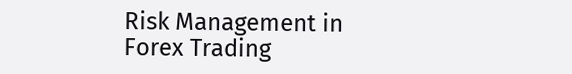Risk Management in Forex Trading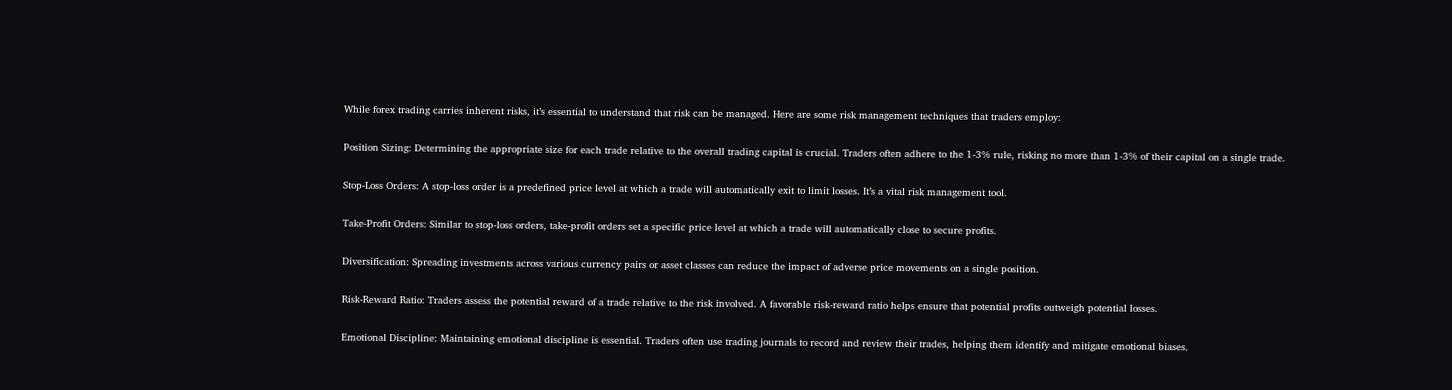While forex trading carries inherent risks, it’s essential to understand that risk can be managed. Here are some risk management techniques that traders employ:

Position Sizing: Determining the appropriate size for each trade relative to the overall trading capital is crucial. Traders often adhere to the 1-3% rule, risking no more than 1-3% of their capital on a single trade.

Stop-Loss Orders: A stop-loss order is a predefined price level at which a trade will automatically exit to limit losses. It’s a vital risk management tool.

Take-Profit Orders: Similar to stop-loss orders, take-profit orders set a specific price level at which a trade will automatically close to secure profits.

Diversification: Spreading investments across various currency pairs or asset classes can reduce the impact of adverse price movements on a single position.

Risk-Reward Ratio: Traders assess the potential reward of a trade relative to the risk involved. A favorable risk-reward ratio helps ensure that potential profits outweigh potential losses.

Emotional Discipline: Maintaining emotional discipline is essential. Traders often use trading journals to record and review their trades, helping them identify and mitigate emotional biases.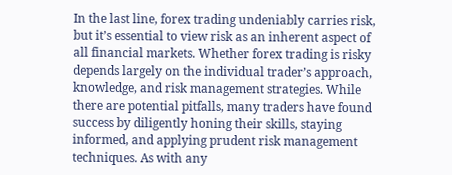In the last line, forex trading undeniably carries risk, but it’s essential to view risk as an inherent aspect of all financial markets. Whether forex trading is risky depends largely on the individual trader’s approach, knowledge, and risk management strategies. While there are potential pitfalls, many traders have found success by diligently honing their skills, staying informed, and applying prudent risk management techniques. As with any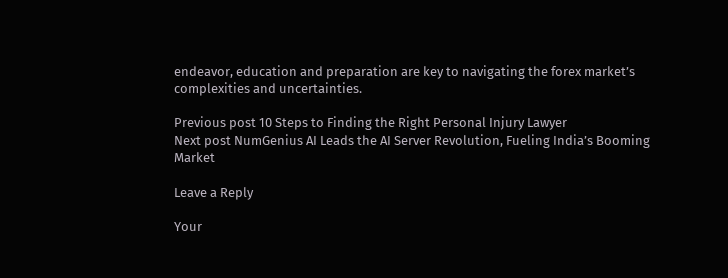endeavor, education and preparation are key to navigating the forex market’s complexities and uncertainties.

Previous post 10 Steps to Finding the Right Personal Injury Lawyer
Next post NumGenius AI Leads the AI Server Revolution, Fueling India’s Booming Market

Leave a Reply

Your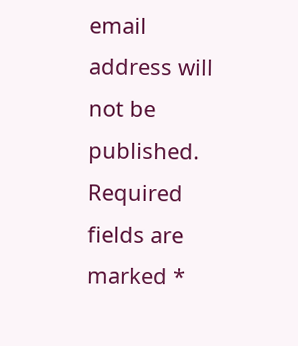email address will not be published. Required fields are marked *